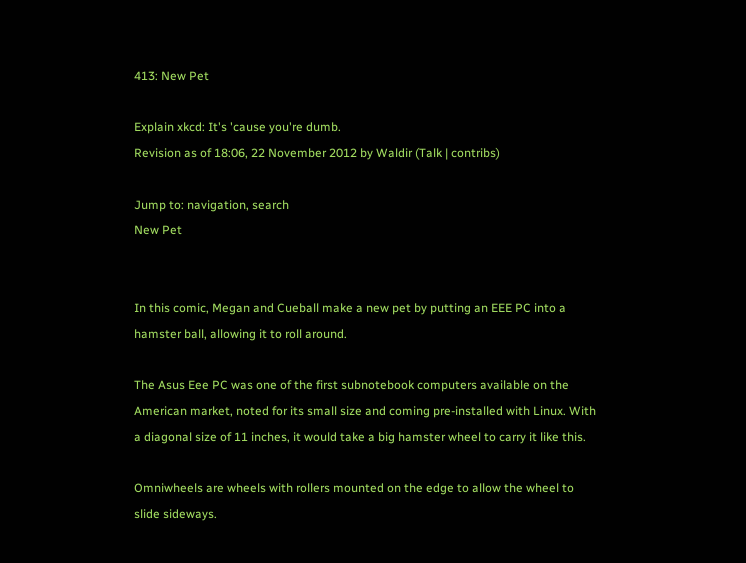413: New Pet

Explain xkcd: It's 'cause you're dumb.
Revision as of 18:06, 22 November 2012 by Waldir (Talk | contribs)

Jump to: navigation, search
New Pet


In this comic, Megan and Cueball make a new pet by putting an EEE PC into a hamster ball, allowing it to roll around.

The Asus Eee PC was one of the first subnotebook computers available on the American market, noted for its small size and coming pre-installed with Linux. With a diagonal size of 11 inches, it would take a big hamster wheel to carry it like this.

Omniwheels are wheels with rollers mounted on the edge to allow the wheel to slide sideways.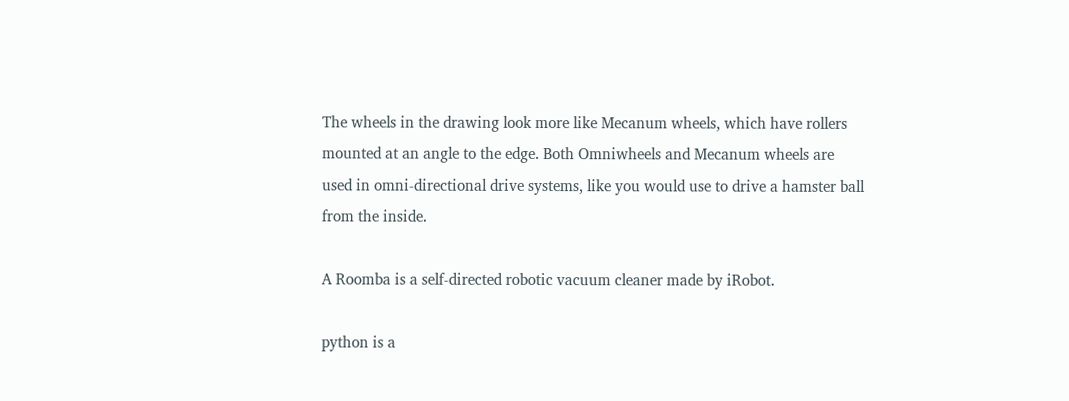The wheels in the drawing look more like Mecanum wheels, which have rollers mounted at an angle to the edge. Both Omniwheels and Mecanum wheels are used in omni-directional drive systems, like you would use to drive a hamster ball from the inside.

A Roomba is a self-directed robotic vacuum cleaner made by iRobot.

python is a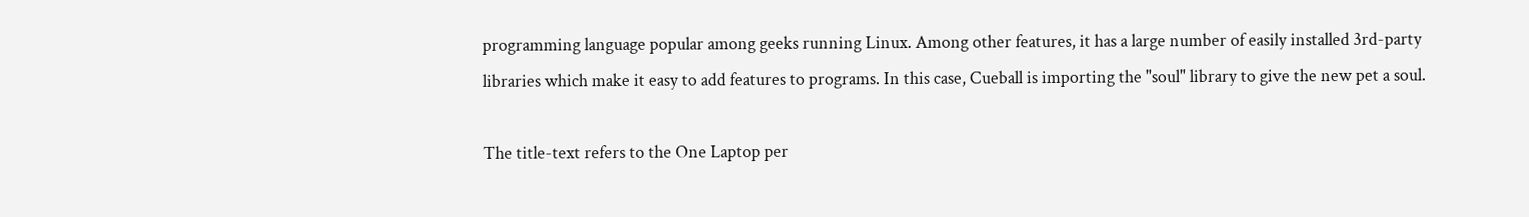programming language popular among geeks running Linux. Among other features, it has a large number of easily installed 3rd-party libraries which make it easy to add features to programs. In this case, Cueball is importing the "soul" library to give the new pet a soul.

The title-text refers to the One Laptop per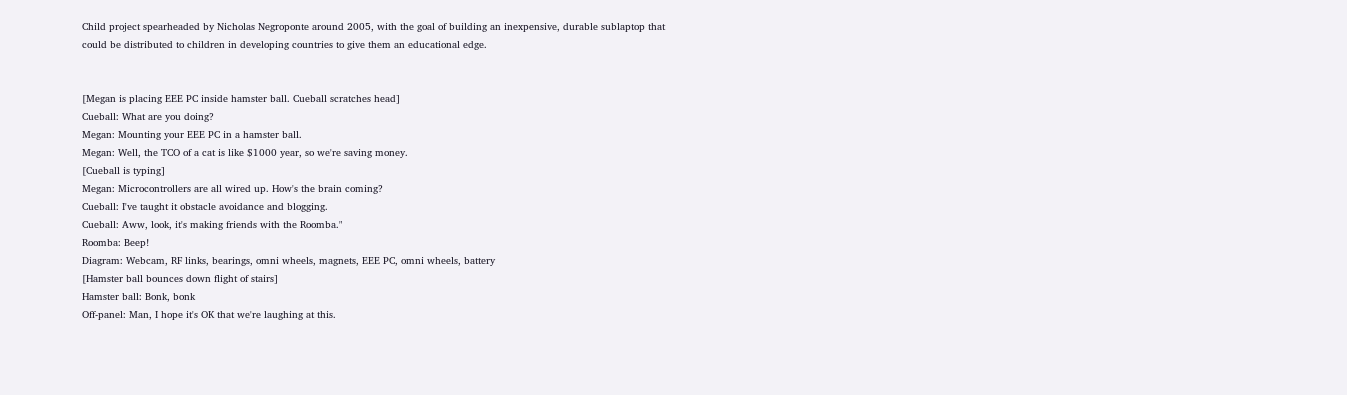Child project spearheaded by Nicholas Negroponte around 2005, with the goal of building an inexpensive, durable sublaptop that could be distributed to children in developing countries to give them an educational edge.


[Megan is placing EEE PC inside hamster ball. Cueball scratches head]
Cueball: What are you doing?
Megan: Mounting your EEE PC in a hamster ball.
Megan: Well, the TCO of a cat is like $1000 year, so we're saving money.
[Cueball is typing]
Megan: Microcontrollers are all wired up. How's the brain coming?
Cueball: I've taught it obstacle avoidance and blogging.
Cueball: Aww, look, it's making friends with the Roomba."
Roomba: Beep!
Diagram: Webcam, RF links, bearings, omni wheels, magnets, EEE PC, omni wheels, battery
[Hamster ball bounces down flight of stairs]
Hamster ball: Bonk, bonk
Off-panel: Man, I hope it's OK that we're laughing at this.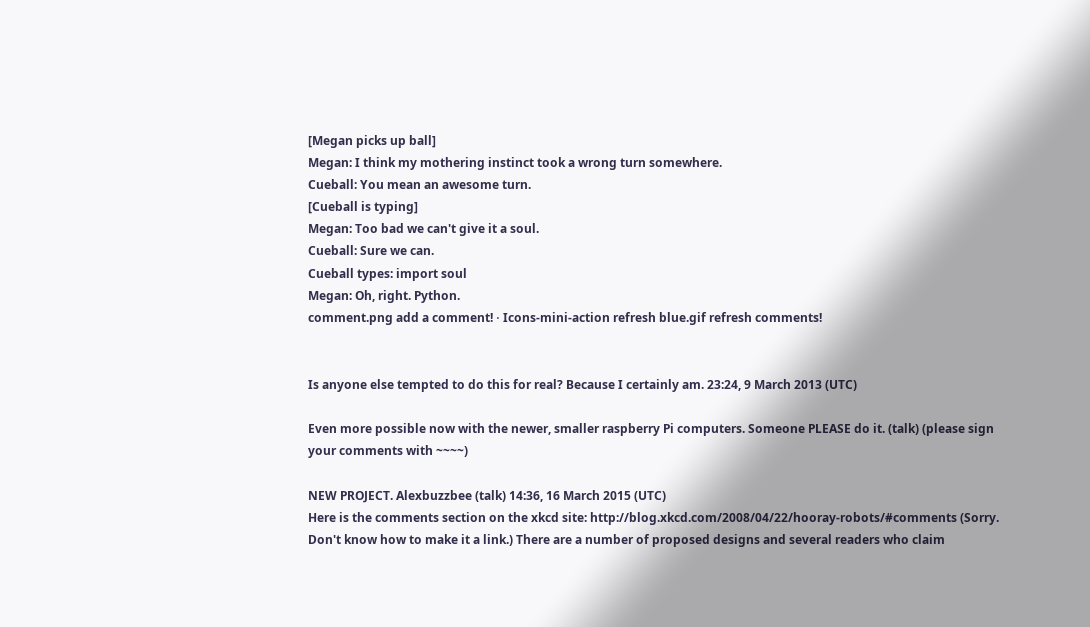[Megan picks up ball]
Megan: I think my mothering instinct took a wrong turn somewhere.
Cueball: You mean an awesome turn.
[Cueball is typing]
Megan: Too bad we can't give it a soul.
Cueball: Sure we can.
Cueball types: import soul
Megan: Oh, right. Python.
comment.png add a comment! ⋅ Icons-mini-action refresh blue.gif refresh comments!


Is anyone else tempted to do this for real? Because I certainly am. 23:24, 9 March 2013 (UTC)

Even more possible now with the newer, smaller raspberry Pi computers. Someone PLEASE do it. (talk) (please sign your comments with ~~~~)

NEW PROJECT. Alexbuzzbee (talk) 14:36, 16 March 2015 (UTC)
Here is the comments section on the xkcd site: http://blog.xkcd.com/2008/04/22/hooray-robots/#comments (Sorry. Don't know how to make it a link.) There are a number of proposed designs and several readers who claim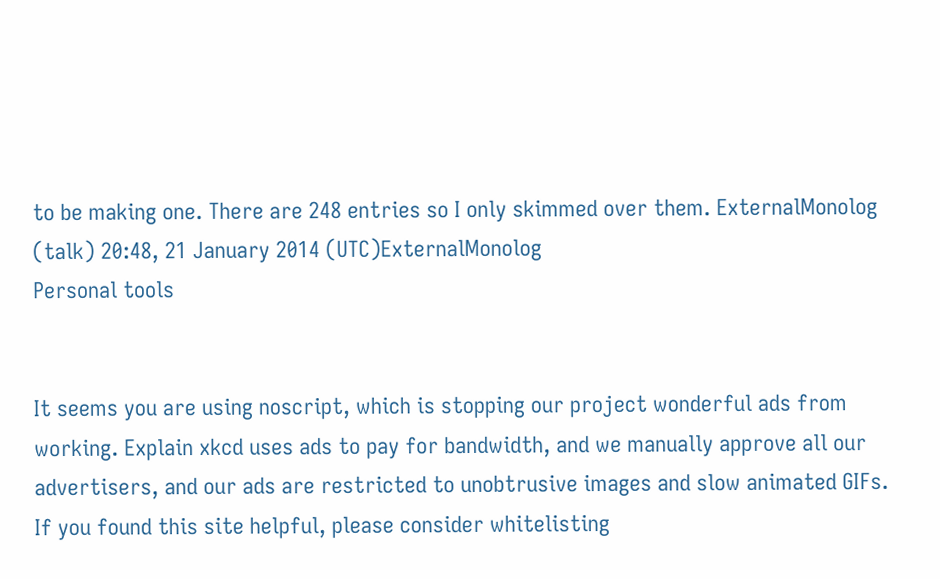to be making one. There are 248 entries so I only skimmed over them. ExternalMonolog (talk) 20:48, 21 January 2014 (UTC)ExternalMonolog
Personal tools


It seems you are using noscript, which is stopping our project wonderful ads from working. Explain xkcd uses ads to pay for bandwidth, and we manually approve all our advertisers, and our ads are restricted to unobtrusive images and slow animated GIFs. If you found this site helpful, please consider whitelisting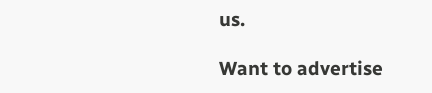us.

Want to advertise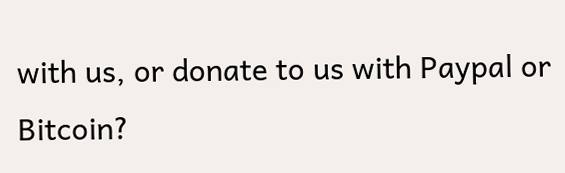with us, or donate to us with Paypal or Bitcoin?